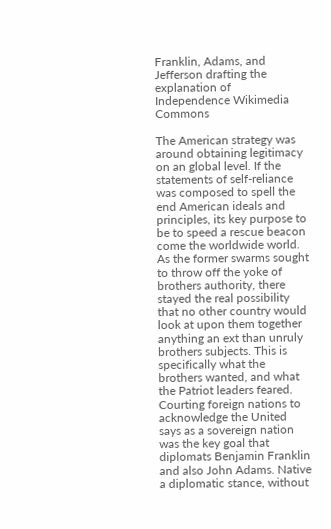Franklin, Adams, and Jefferson drafting the explanation of Independence Wikimedia Commons

The American strategy was around obtaining legitimacy on an global level. If the statements of self-reliance was composed to spell the end American ideals and principles, its key purpose to be to speed a rescue beacon come the worldwide world. As the former swarms sought to throw off the yoke of brothers authority, there stayed the real possibility that no other country would look at upon them together anything an ext than unruly brothers subjects. This is specifically what the brothers wanted, and what the Patriot leaders feared. Courting foreign nations to acknowledge the United says as a sovereign nation was the key goal that diplomats Benjamin Franklin and also John Adams. Native a diplomatic stance, without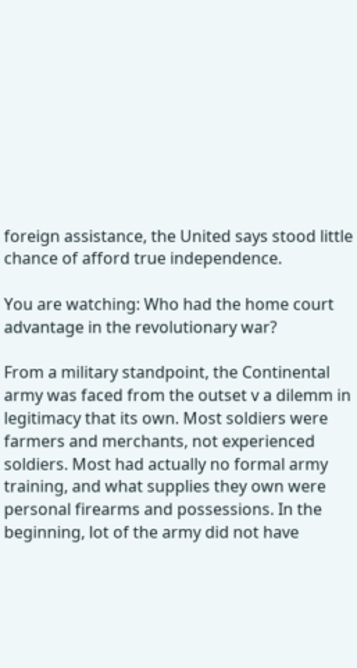foreign assistance, the United says stood little chance of afford true independence.

You are watching: Who had the home court advantage in the revolutionary war?

From a military standpoint, the Continental army was faced from the outset v a dilemm in legitimacy that its own. Most soldiers were farmers and merchants, not experienced soldiers. Most had actually no formal army training, and what supplies they own were personal firearms and possessions. In the beginning, lot of the army did not have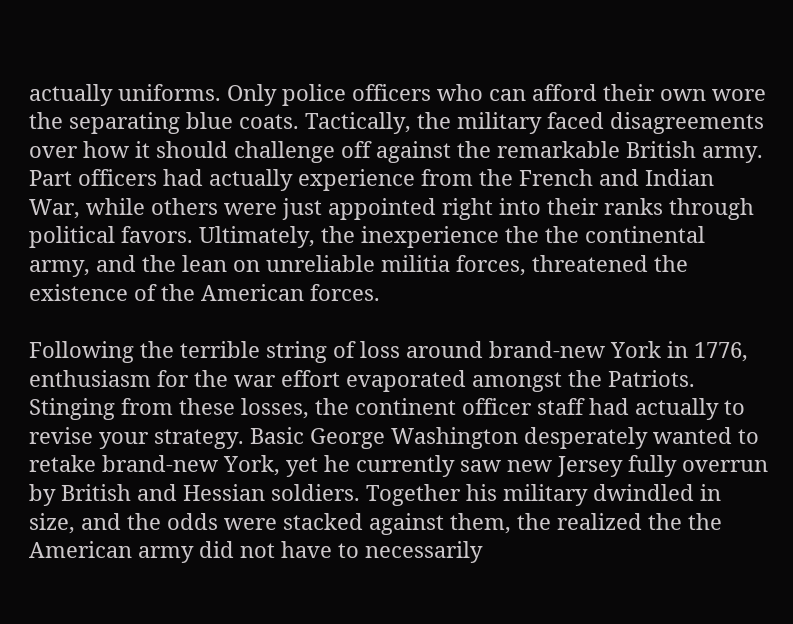actually uniforms. Only police officers who can afford their own wore the separating blue coats. Tactically, the military faced disagreements over how it should challenge off against the remarkable British army. Part officers had actually experience from the French and Indian War, while others were just appointed right into their ranks through political favors. Ultimately, the inexperience the the continental army, and the lean on unreliable militia forces, threatened the existence of the American forces.

Following the terrible string of loss around brand-new York in 1776, enthusiasm for the war effort evaporated amongst the Patriots. Stinging from these losses, the continent officer staff had actually to revise your strategy. Basic George Washington desperately wanted to retake brand-new York, yet he currently saw new Jersey fully overrun by British and Hessian soldiers. Together his military dwindled in size, and the odds were stacked against them, the realized the the American army did not have to necessarily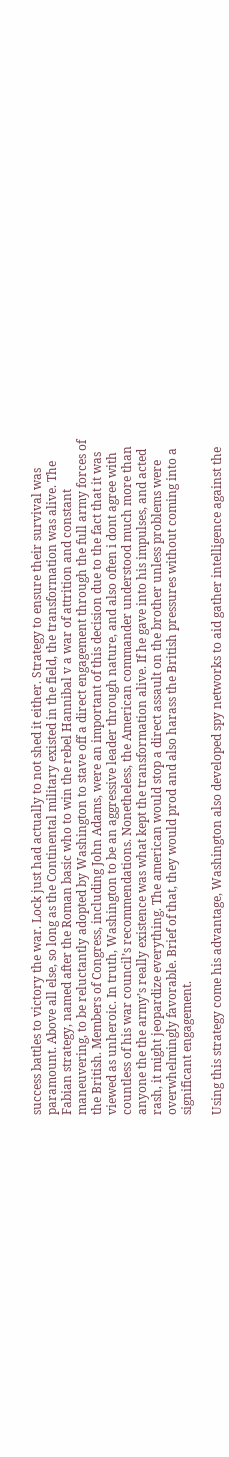success battles to victory the war. Lock just had actually to not shed it either. Strategy to ensure their survival was paramount. Above all else, so long as the Continental military existed in the field, the transformation was alive. The Fabian strategy, named after the Roman basic who to win the rebel Hannibal v a war of attrition and constant maneuvering, to be reluctantly adopted by Washington to stave off a direct engagement through the full army forces of the British. Members of Congress, including John Adams, were an important of this decision due to the fact that it was viewed as unheroic. In truth, Washington to be an aggressive leader through nature, and also often i dont agree with countless of his war council’s recommendations. Nonetheless, the American commander understood much more than anyone the the army’s really existence was what kept the transformation alive. If he gave into his impulses, and acted rash, it might jeopardize everything. The american would stop a direct assault on the brother unless problems were overwhelmingly favorable. Brief of that, they would prod and also harass the British pressures without coming into a significant engagement.

Using this strategy come his advantage, Washington also developed spy networks to aid gather intelligence against the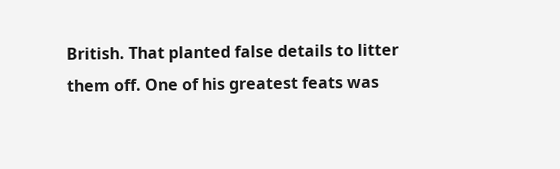British. That planted false details to litter them off. One of his greatest feats was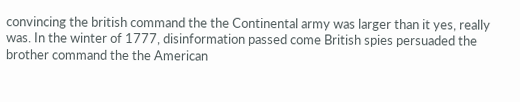convincing the british command the the Continental army was larger than it yes, really was. In the winter of 1777, disinformation passed come British spies persuaded the brother command the the American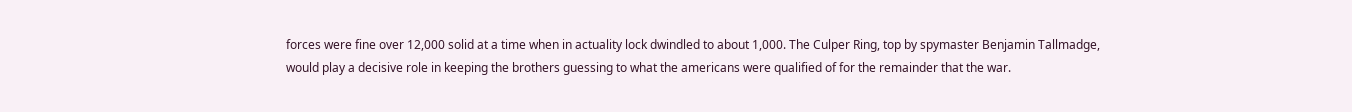forces were fine over 12,000 solid at a time when in actuality lock dwindled to about 1,000. The Culper Ring, top by spymaster Benjamin Tallmadge, would play a decisive role in keeping the brothers guessing to what the americans were qualified of for the remainder that the war.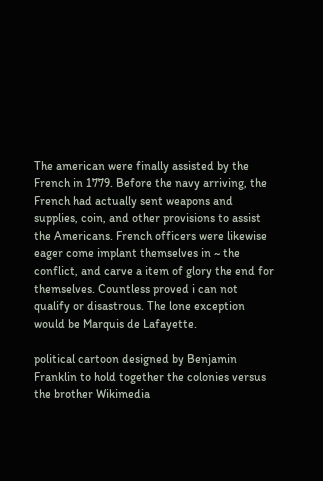The american were finally assisted by the French in 1779. Before the navy arriving, the French had actually sent weapons and supplies, coin, and other provisions to assist the Americans. French officers were likewise eager come implant themselves in ~ the conflict, and carve a item of glory the end for themselves. Countless proved i can not qualify or disastrous. The lone exception would be Marquis de Lafayette.

political cartoon designed by Benjamin Franklin to hold together the colonies versus the brother Wikimedia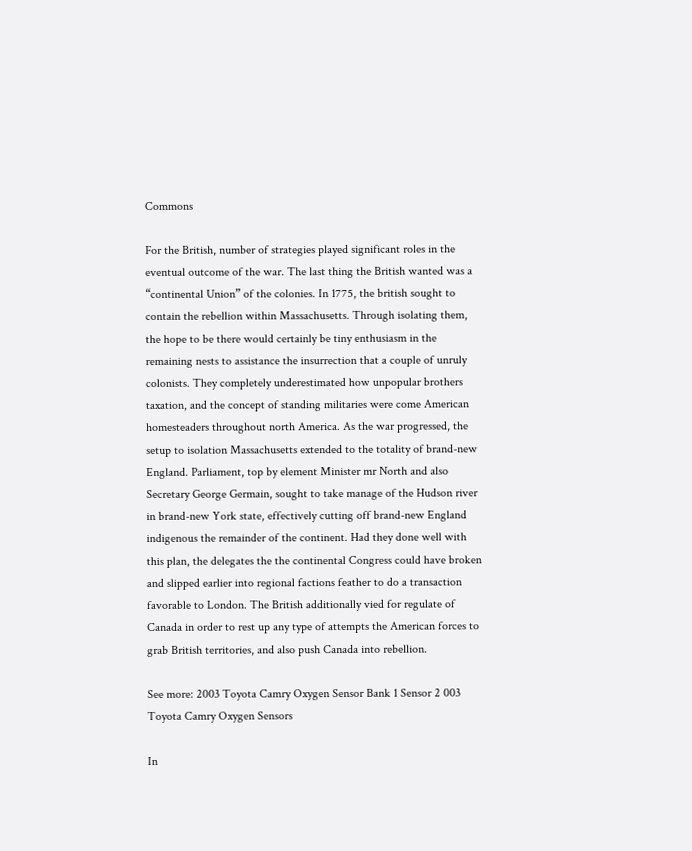Commons

For the British, number of strategies played significant roles in the eventual outcome of the war. The last thing the British wanted was a “continental Union” of the colonies. In 1775, the british sought to contain the rebellion within Massachusetts. Through isolating them, the hope to be there would certainly be tiny enthusiasm in the remaining nests to assistance the insurrection that a couple of unruly colonists. They completely underestimated how unpopular brothers taxation, and the concept of standing militaries were come American homesteaders throughout north America. As the war progressed, the setup to isolation Massachusetts extended to the totality of brand-new England. Parliament, top by element Minister mr North and also Secretary George Germain, sought to take manage of the Hudson river in brand-new York state, effectively cutting off brand-new England indigenous the remainder of the continent. Had they done well with this plan, the delegates the the continental Congress could have broken and slipped earlier into regional factions feather to do a transaction favorable to London. The British additionally vied for regulate of Canada in order to rest up any type of attempts the American forces to grab British territories, and also push Canada into rebellion.

See more: 2003 Toyota Camry Oxygen Sensor Bank 1 Sensor 2 003 Toyota Camry Oxygen Sensors

In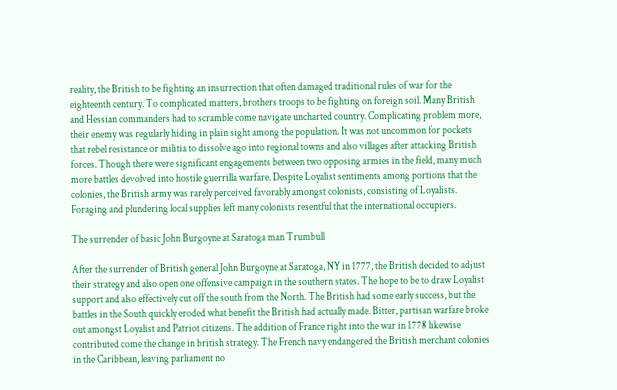reality, the British to be fighting an insurrection that often damaged traditional rules of war for the eighteenth century. To complicated matters, brothers troops to be fighting on foreign soil. Many British and Hessian commanders had to scramble come navigate uncharted country. Complicating problem more, their enemy was regularly hiding in plain sight among the population. It was not uncommon for pockets that rebel resistance or militia to dissolve ago into regional towns and also villages after attacking British forces. Though there were significant engagements between two opposing armies in the field, many much more battles devolved into hostile guerrilla warfare. Despite Loyalist sentiments among portions that the colonies, the British army was rarely perceived favorably amongst colonists, consisting of Loyalists. Foraging and plundering local supplies left many colonists resentful that the international occupiers.

The surrender of basic John Burgoyne at Saratoga man Trumbull

After the surrender of British general John Burgoyne at Saratoga, NY in 1777, the British decided to adjust their strategy and also open one offensive campaign in the southern states. The hope to be to draw Loyalist support and also effectively cut off the south from the North. The British had some early success, but the battles in the South quickly eroded what benefit the British had actually made. Bitter, partisan warfare broke out amongst Loyalist and Patriot citizens. The addition of France right into the war in 1778 likewise contributed come the change in british strategy. The French navy endangered the British merchant colonies in the Caribbean, leaving parliament no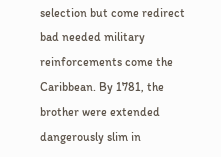selection but come redirect bad needed military reinforcements come the Caribbean. By 1781, the brother were extended dangerously slim in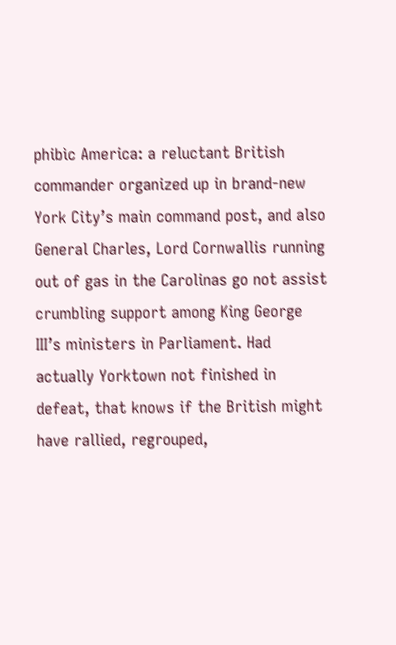phibìc America: a reluctant British commander organized up in brand-new York City’s main command post, and also General Charles, Lord Cornwallis running out of gas in the Carolinas go not assist crumbling support among King George III’s ministers in Parliament. Had actually Yorktown not finished in defeat, that knows if the British might have rallied, regrouped,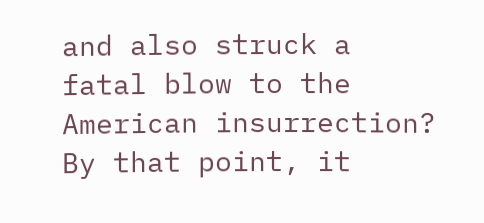and also struck a fatal blow to the American insurrection? By that point, it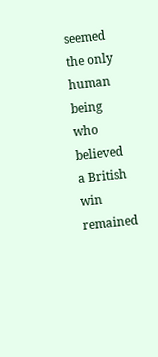seemed the only human being who believed a British win remained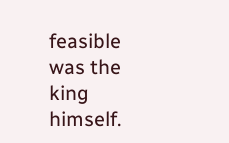feasible was the king himself.